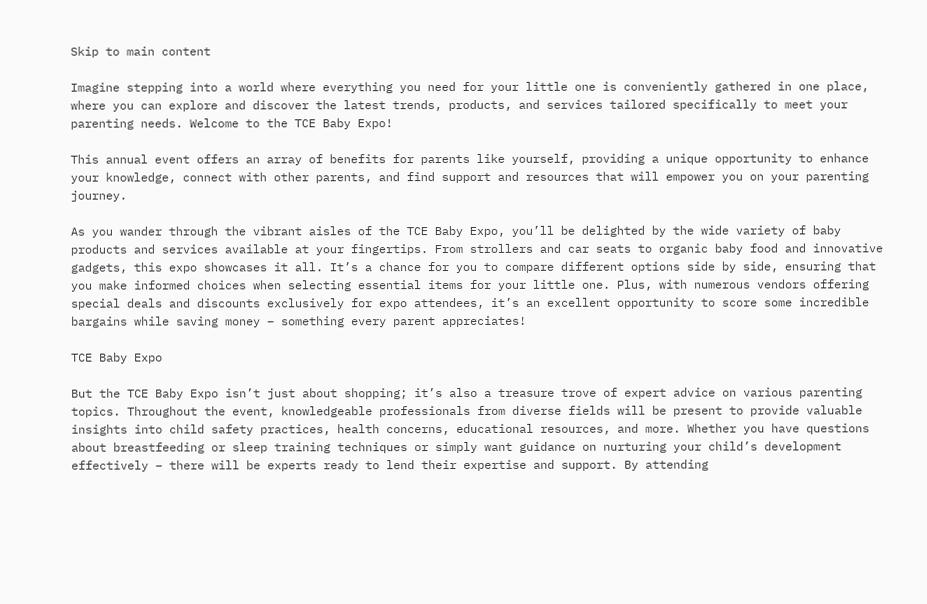Skip to main content

Imagine stepping into a world where everything you need for your little one is conveniently gathered in one place, where you can explore and discover the latest trends, products, and services tailored specifically to meet your parenting needs. Welcome to the TCE Baby Expo!

This annual event offers an array of benefits for parents like yourself, providing a unique opportunity to enhance your knowledge, connect with other parents, and find support and resources that will empower you on your parenting journey.

As you wander through the vibrant aisles of the TCE Baby Expo, you’ll be delighted by the wide variety of baby products and services available at your fingertips. From strollers and car seats to organic baby food and innovative gadgets, this expo showcases it all. It’s a chance for you to compare different options side by side, ensuring that you make informed choices when selecting essential items for your little one. Plus, with numerous vendors offering special deals and discounts exclusively for expo attendees, it’s an excellent opportunity to score some incredible bargains while saving money – something every parent appreciates!

TCE Baby Expo

But the TCE Baby Expo isn’t just about shopping; it’s also a treasure trove of expert advice on various parenting topics. Throughout the event, knowledgeable professionals from diverse fields will be present to provide valuable insights into child safety practices, health concerns, educational resources, and more. Whether you have questions about breastfeeding or sleep training techniques or simply want guidance on nurturing your child’s development effectively – there will be experts ready to lend their expertise and support. By attending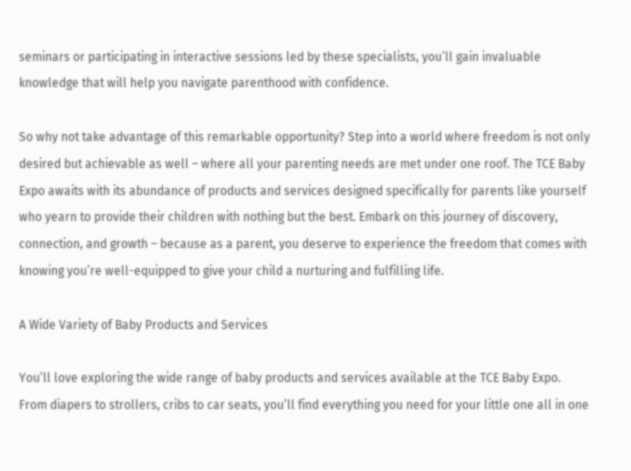seminars or participating in interactive sessions led by these specialists, you’ll gain invaluable knowledge that will help you navigate parenthood with confidence.

So why not take advantage of this remarkable opportunity? Step into a world where freedom is not only desired but achievable as well – where all your parenting needs are met under one roof. The TCE Baby Expo awaits with its abundance of products and services designed specifically for parents like yourself who yearn to provide their children with nothing but the best. Embark on this journey of discovery, connection, and growth – because as a parent, you deserve to experience the freedom that comes with knowing you’re well-equipped to give your child a nurturing and fulfilling life.

A Wide Variety of Baby Products and Services

You’ll love exploring the wide range of baby products and services available at the TCE Baby Expo. From diapers to strollers, cribs to car seats, you’ll find everything you need for your little one all in one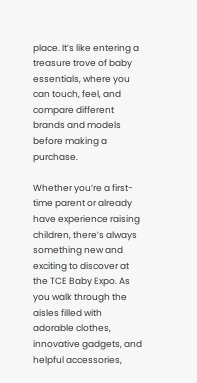place. It’s like entering a treasure trove of baby essentials, where you can touch, feel, and compare different brands and models before making a purchase.

Whether you’re a first-time parent or already have experience raising children, there’s always something new and exciting to discover at the TCE Baby Expo. As you walk through the aisles filled with adorable clothes, innovative gadgets, and helpful accessories,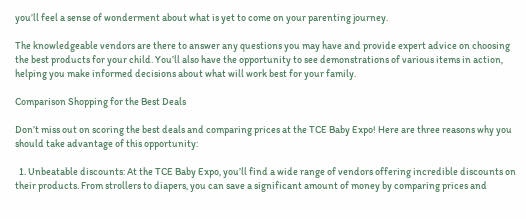you’ll feel a sense of wonderment about what is yet to come on your parenting journey.

The knowledgeable vendors are there to answer any questions you may have and provide expert advice on choosing the best products for your child. You’ll also have the opportunity to see demonstrations of various items in action, helping you make informed decisions about what will work best for your family.

Comparison Shopping for the Best Deals

Don’t miss out on scoring the best deals and comparing prices at the TCE Baby Expo! Here are three reasons why you should take advantage of this opportunity:

  1. Unbeatable discounts: At the TCE Baby Expo, you’ll find a wide range of vendors offering incredible discounts on their products. From strollers to diapers, you can save a significant amount of money by comparing prices and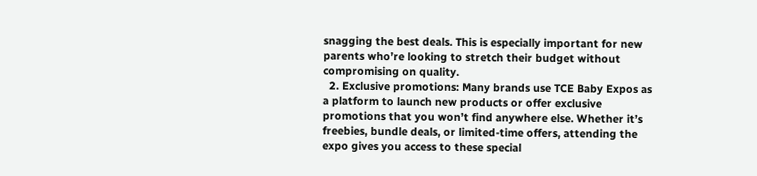snagging the best deals. This is especially important for new parents who’re looking to stretch their budget without compromising on quality.
  2. Exclusive promotions: Many brands use TCE Baby Expos as a platform to launch new products or offer exclusive promotions that you won’t find anywhere else. Whether it’s freebies, bundle deals, or limited-time offers, attending the expo gives you access to these special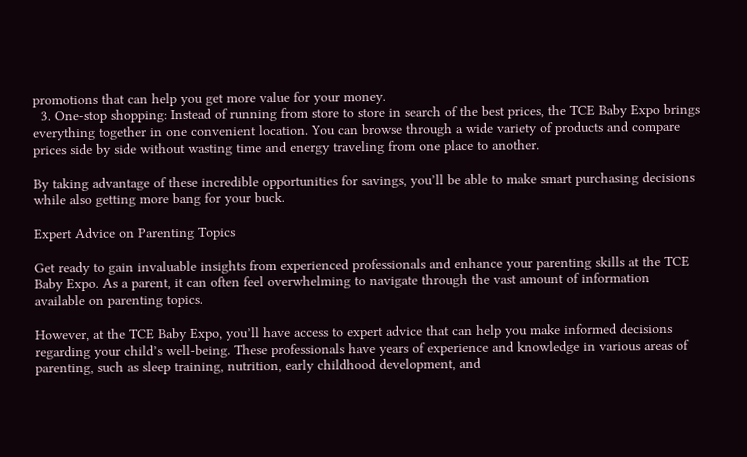promotions that can help you get more value for your money.
  3. One-stop shopping: Instead of running from store to store in search of the best prices, the TCE Baby Expo brings everything together in one convenient location. You can browse through a wide variety of products and compare prices side by side without wasting time and energy traveling from one place to another.

By taking advantage of these incredible opportunities for savings, you’ll be able to make smart purchasing decisions while also getting more bang for your buck.

Expert Advice on Parenting Topics

Get ready to gain invaluable insights from experienced professionals and enhance your parenting skills at the TCE Baby Expo. As a parent, it can often feel overwhelming to navigate through the vast amount of information available on parenting topics.

However, at the TCE Baby Expo, you’ll have access to expert advice that can help you make informed decisions regarding your child’s well-being. These professionals have years of experience and knowledge in various areas of parenting, such as sleep training, nutrition, early childhood development, and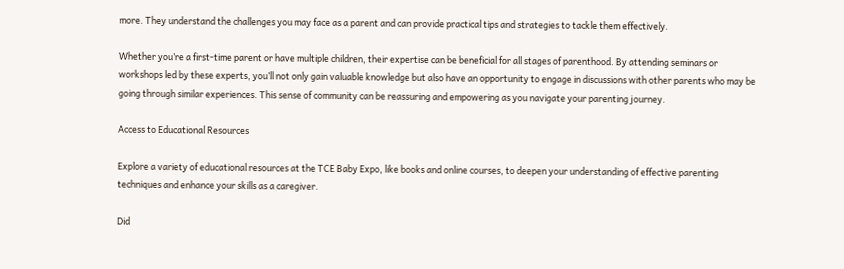more. They understand the challenges you may face as a parent and can provide practical tips and strategies to tackle them effectively.

Whether you’re a first-time parent or have multiple children, their expertise can be beneficial for all stages of parenthood. By attending seminars or workshops led by these experts, you’ll not only gain valuable knowledge but also have an opportunity to engage in discussions with other parents who may be going through similar experiences. This sense of community can be reassuring and empowering as you navigate your parenting journey.

Access to Educational Resources

Explore a variety of educational resources at the TCE Baby Expo, like books and online courses, to deepen your understanding of effective parenting techniques and enhance your skills as a caregiver.

Did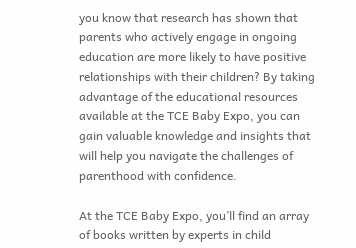you know that research has shown that parents who actively engage in ongoing education are more likely to have positive relationships with their children? By taking advantage of the educational resources available at the TCE Baby Expo, you can gain valuable knowledge and insights that will help you navigate the challenges of parenthood with confidence.

At the TCE Baby Expo, you’ll find an array of books written by experts in child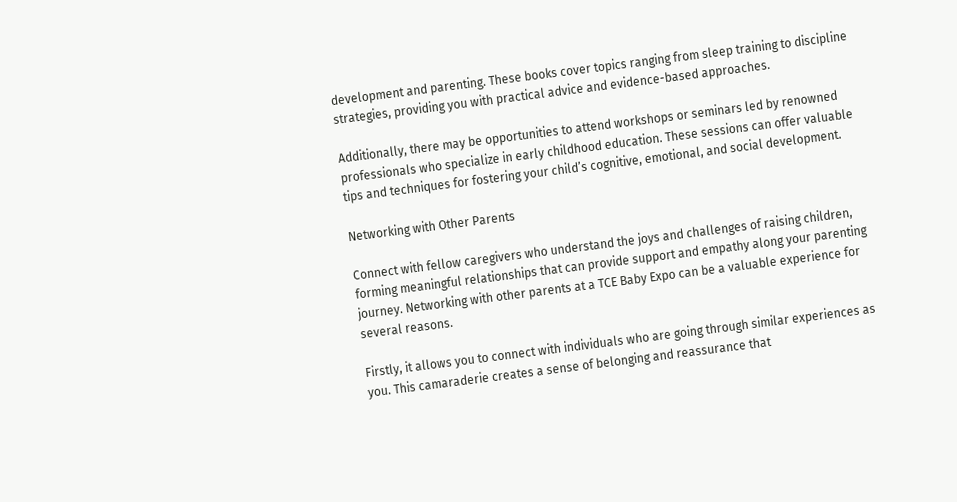development and parenting. These books cover topics ranging from sleep training to discipline strategies, providing you with practical advice and evidence-based approaches.

Additionally, there may be opportunities to attend workshops or seminars led by renowned professionals who specialize in early childhood education. These sessions can offer valuable tips and techniques for fostering your child’s cognitive, emotional, and social development.

Networking with Other Parents

Connect with fellow caregivers who understand the joys and challenges of raising children, forming meaningful relationships that can provide support and empathy along your parenting journey. Networking with other parents at a TCE Baby Expo can be a valuable experience for several reasons.

Firstly, it allows you to connect with individuals who are going through similar experiences as you. This camaraderie creates a sense of belonging and reassurance that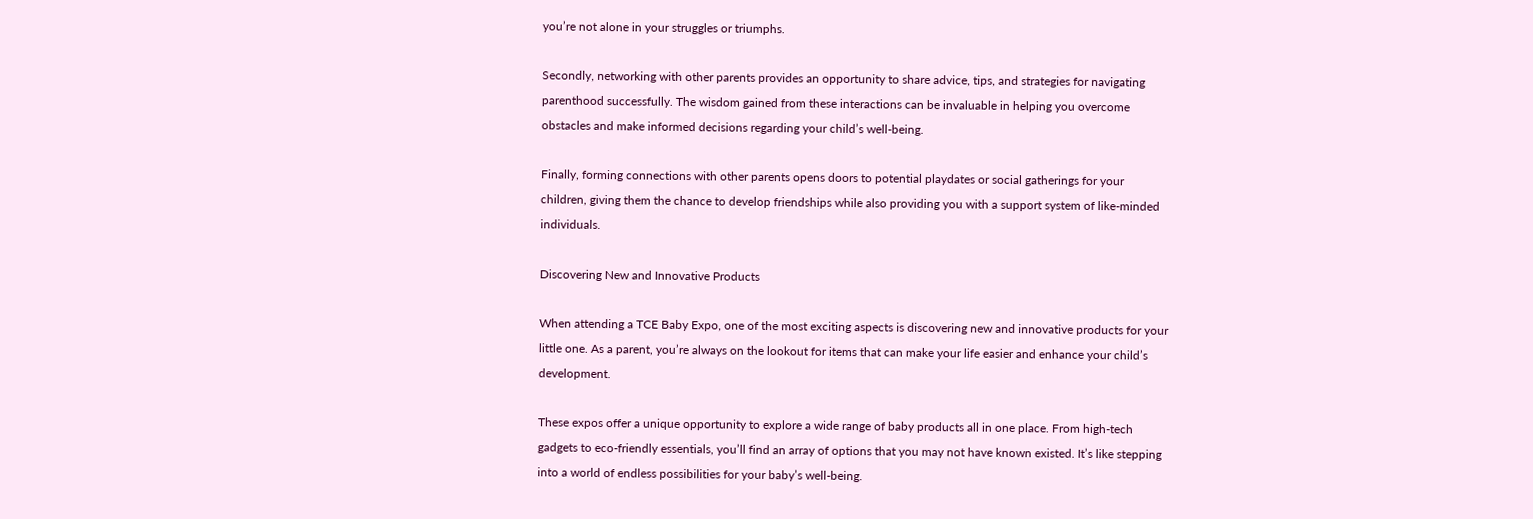you’re not alone in your struggles or triumphs.

Secondly, networking with other parents provides an opportunity to share advice, tips, and strategies for navigating parenthood successfully. The wisdom gained from these interactions can be invaluable in helping you overcome obstacles and make informed decisions regarding your child’s well-being.

Finally, forming connections with other parents opens doors to potential playdates or social gatherings for your children, giving them the chance to develop friendships while also providing you with a support system of like-minded individuals.

Discovering New and Innovative Products

When attending a TCE Baby Expo, one of the most exciting aspects is discovering new and innovative products for your little one. As a parent, you’re always on the lookout for items that can make your life easier and enhance your child’s development.

These expos offer a unique opportunity to explore a wide range of baby products all in one place. From high-tech gadgets to eco-friendly essentials, you’ll find an array of options that you may not have known existed. It’s like stepping into a world of endless possibilities for your baby’s well-being.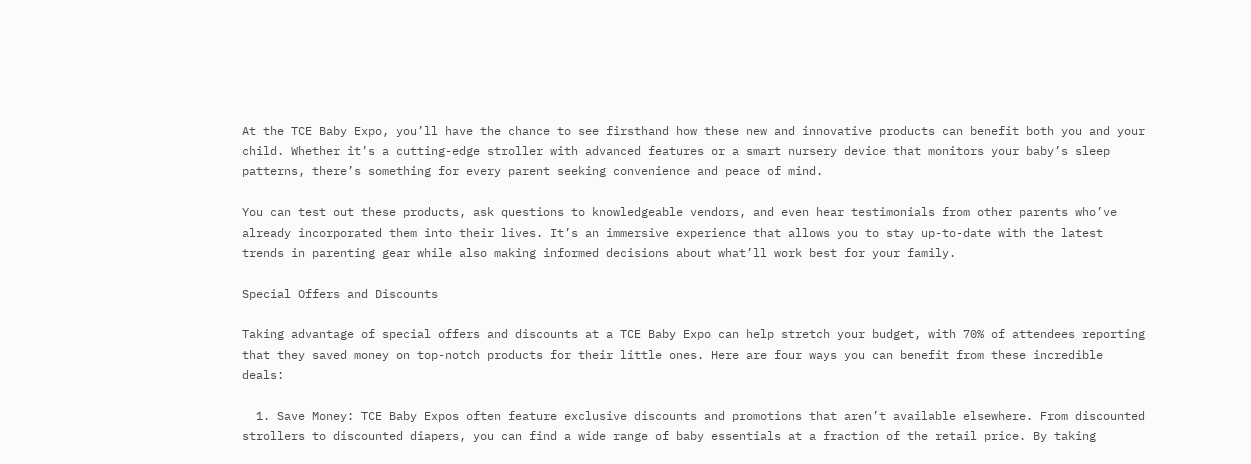At the TCE Baby Expo, you’ll have the chance to see firsthand how these new and innovative products can benefit both you and your child. Whether it’s a cutting-edge stroller with advanced features or a smart nursery device that monitors your baby’s sleep patterns, there’s something for every parent seeking convenience and peace of mind.

You can test out these products, ask questions to knowledgeable vendors, and even hear testimonials from other parents who’ve already incorporated them into their lives. It’s an immersive experience that allows you to stay up-to-date with the latest trends in parenting gear while also making informed decisions about what’ll work best for your family.

Special Offers and Discounts

Taking advantage of special offers and discounts at a TCE Baby Expo can help stretch your budget, with 70% of attendees reporting that they saved money on top-notch products for their little ones. Here are four ways you can benefit from these incredible deals:

  1. Save Money: TCE Baby Expos often feature exclusive discounts and promotions that aren’t available elsewhere. From discounted strollers to discounted diapers, you can find a wide range of baby essentials at a fraction of the retail price. By taking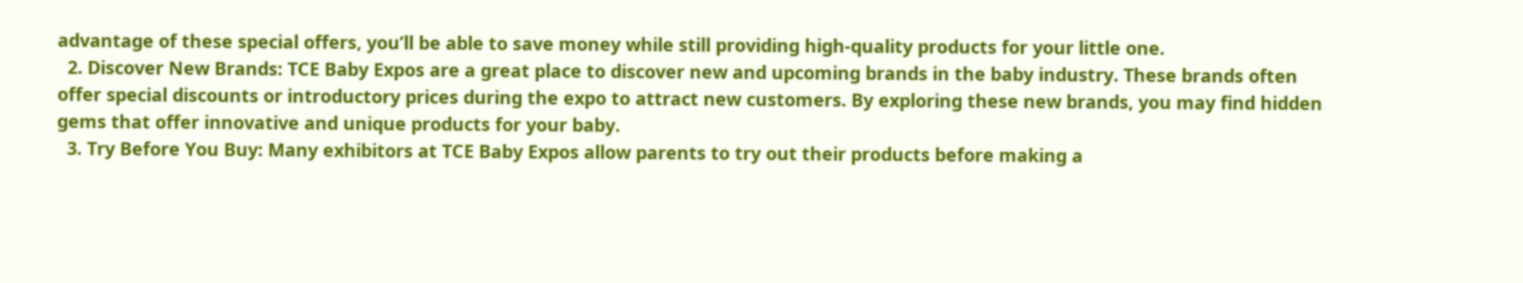advantage of these special offers, you’ll be able to save money while still providing high-quality products for your little one.
  2. Discover New Brands: TCE Baby Expos are a great place to discover new and upcoming brands in the baby industry. These brands often offer special discounts or introductory prices during the expo to attract new customers. By exploring these new brands, you may find hidden gems that offer innovative and unique products for your baby.
  3. Try Before You Buy: Many exhibitors at TCE Baby Expos allow parents to try out their products before making a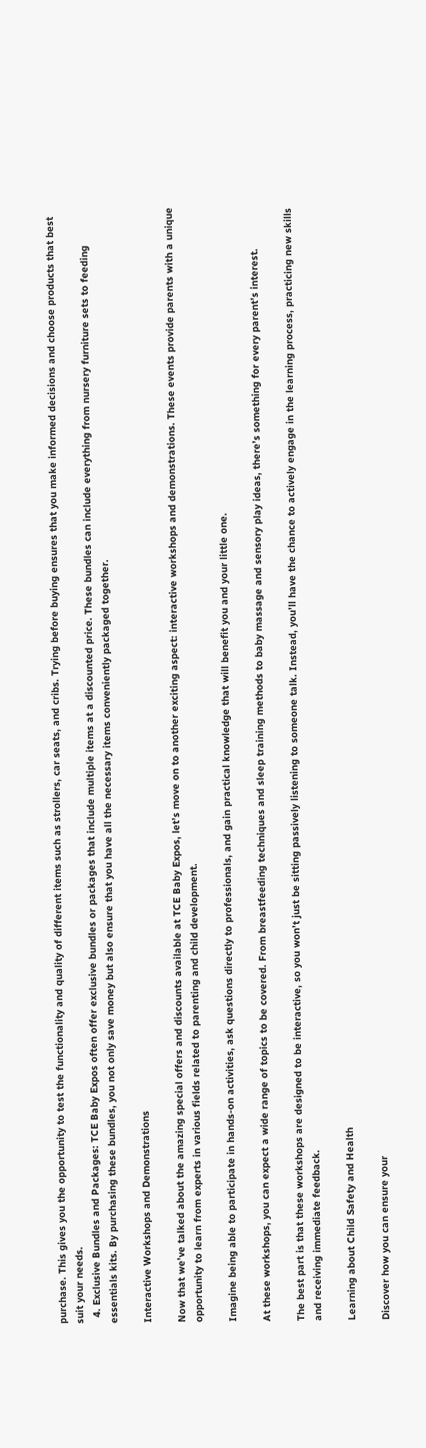purchase. This gives you the opportunity to test the functionality and quality of different items such as strollers, car seats, and cribs. Trying before buying ensures that you make informed decisions and choose products that best suit your needs.
  4. Exclusive Bundles and Packages: TCE Baby Expos often offer exclusive bundles or packages that include multiple items at a discounted price. These bundles can include everything from nursery furniture sets to feeding essentials kits. By purchasing these bundles, you not only save money but also ensure that you have all the necessary items conveniently packaged together.

Interactive Workshops and Demonstrations

Now that we’ve talked about the amazing special offers and discounts available at TCE Baby Expos, let’s move on to another exciting aspect: interactive workshops and demonstrations. These events provide parents with a unique opportunity to learn from experts in various fields related to parenting and child development.

Imagine being able to participate in hands-on activities, ask questions directly to professionals, and gain practical knowledge that will benefit you and your little one.

At these workshops, you can expect a wide range of topics to be covered. From breastfeeding techniques and sleep training methods to baby massage and sensory play ideas, there’s something for every parent’s interest.

The best part is that these workshops are designed to be interactive, so you won’t just be sitting passively listening to someone talk. Instead, you’ll have the chance to actively engage in the learning process, practicing new skills and receiving immediate feedback.

Learning about Child Safety and Health

Discover how you can ensure your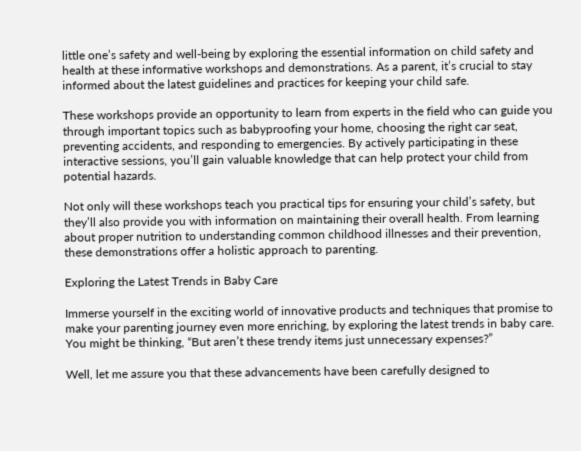little one’s safety and well-being by exploring the essential information on child safety and health at these informative workshops and demonstrations. As a parent, it’s crucial to stay informed about the latest guidelines and practices for keeping your child safe.

These workshops provide an opportunity to learn from experts in the field who can guide you through important topics such as babyproofing your home, choosing the right car seat, preventing accidents, and responding to emergencies. By actively participating in these interactive sessions, you’ll gain valuable knowledge that can help protect your child from potential hazards.

Not only will these workshops teach you practical tips for ensuring your child’s safety, but they’ll also provide you with information on maintaining their overall health. From learning about proper nutrition to understanding common childhood illnesses and their prevention, these demonstrations offer a holistic approach to parenting.

Exploring the Latest Trends in Baby Care

Immerse yourself in the exciting world of innovative products and techniques that promise to make your parenting journey even more enriching, by exploring the latest trends in baby care. You might be thinking, “But aren’t these trendy items just unnecessary expenses?”

Well, let me assure you that these advancements have been carefully designed to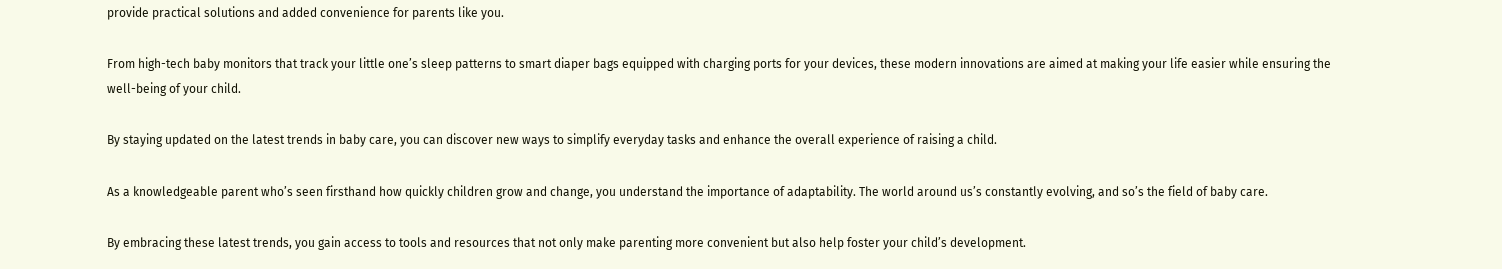provide practical solutions and added convenience for parents like you.

From high-tech baby monitors that track your little one’s sleep patterns to smart diaper bags equipped with charging ports for your devices, these modern innovations are aimed at making your life easier while ensuring the well-being of your child.

By staying updated on the latest trends in baby care, you can discover new ways to simplify everyday tasks and enhance the overall experience of raising a child.

As a knowledgeable parent who’s seen firsthand how quickly children grow and change, you understand the importance of adaptability. The world around us’s constantly evolving, and so’s the field of baby care.

By embracing these latest trends, you gain access to tools and resources that not only make parenting more convenient but also help foster your child’s development.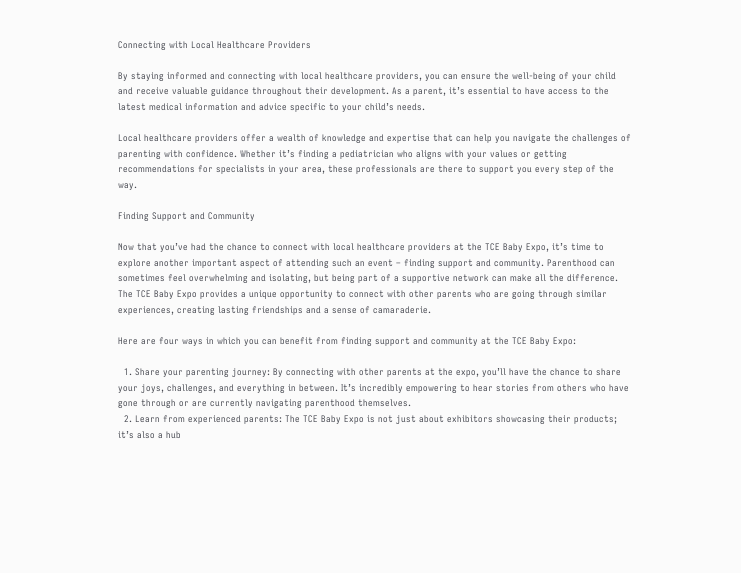Connecting with Local Healthcare Providers

By staying informed and connecting with local healthcare providers, you can ensure the well-being of your child and receive valuable guidance throughout their development. As a parent, it’s essential to have access to the latest medical information and advice specific to your child’s needs.

Local healthcare providers offer a wealth of knowledge and expertise that can help you navigate the challenges of parenting with confidence. Whether it’s finding a pediatrician who aligns with your values or getting recommendations for specialists in your area, these professionals are there to support you every step of the way.

Finding Support and Community

Now that you’ve had the chance to connect with local healthcare providers at the TCE Baby Expo, it’s time to explore another important aspect of attending such an event – finding support and community. Parenthood can sometimes feel overwhelming and isolating, but being part of a supportive network can make all the difference. The TCE Baby Expo provides a unique opportunity to connect with other parents who are going through similar experiences, creating lasting friendships and a sense of camaraderie.

Here are four ways in which you can benefit from finding support and community at the TCE Baby Expo:

  1. Share your parenting journey: By connecting with other parents at the expo, you’ll have the chance to share your joys, challenges, and everything in between. It’s incredibly empowering to hear stories from others who have gone through or are currently navigating parenthood themselves.
  2. Learn from experienced parents: The TCE Baby Expo is not just about exhibitors showcasing their products; it’s also a hub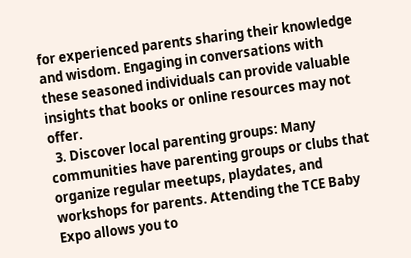for experienced parents sharing their knowledge and wisdom. Engaging in conversations with these seasoned individuals can provide valuable insights that books or online resources may not offer.
  3. Discover local parenting groups: Many communities have parenting groups or clubs that organize regular meetups, playdates, and workshops for parents. Attending the TCE Baby Expo allows you to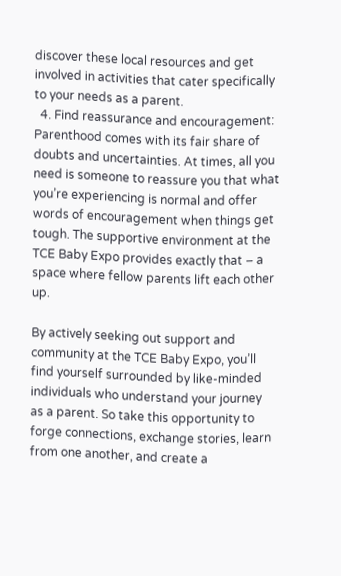discover these local resources and get involved in activities that cater specifically to your needs as a parent.
  4. Find reassurance and encouragement: Parenthood comes with its fair share of doubts and uncertainties. At times, all you need is someone to reassure you that what you’re experiencing is normal and offer words of encouragement when things get tough. The supportive environment at the TCE Baby Expo provides exactly that – a space where fellow parents lift each other up.

By actively seeking out support and community at the TCE Baby Expo, you’ll find yourself surrounded by like-minded individuals who understand your journey as a parent. So take this opportunity to forge connections, exchange stories, learn from one another, and create a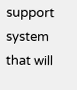support system that will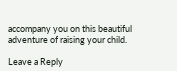accompany you on this beautiful adventure of raising your child.

Leave a Reply